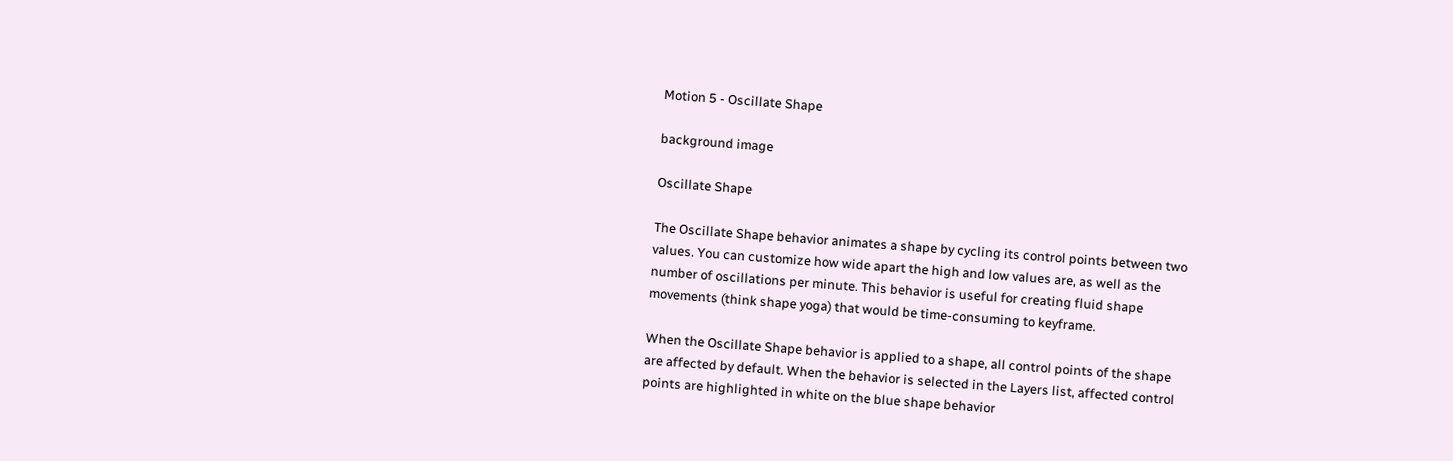Motion 5 - Oscillate Shape

background image

Oscillate Shape

The Oscillate Shape behavior animates a shape by cycling its control points between two
values. You can customize how wide apart the high and low values are, as well as the
number of oscillations per minute. This behavior is useful for creating fluid shape
movements (think shape yoga) that would be time-consuming to keyframe.

When the Oscillate Shape behavior is applied to a shape, all control points of the shape
are affected by default. When the behavior is selected in the Layers list, affected control
points are highlighted in white on the blue shape behavior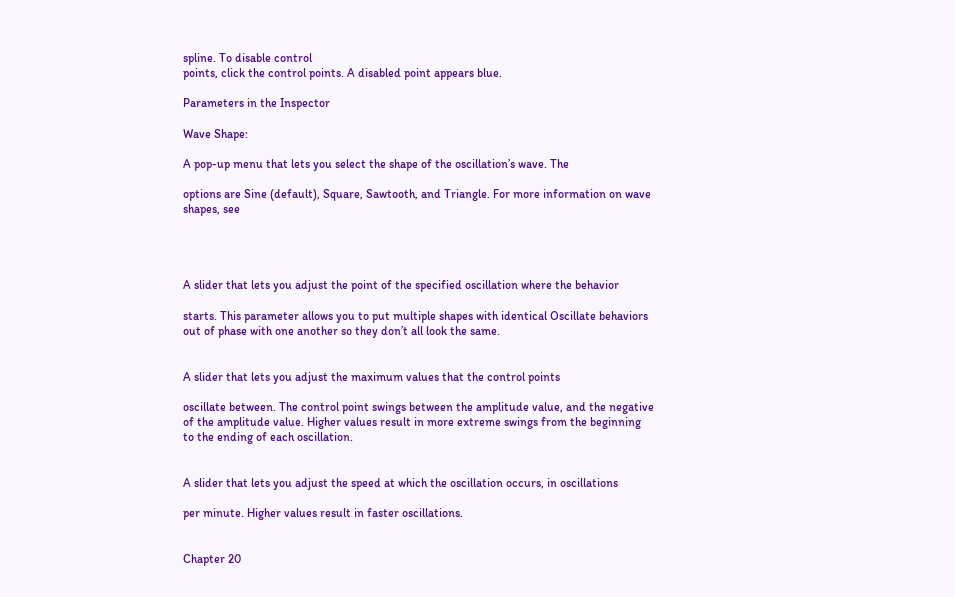spline. To disable control
points, click the control points. A disabled point appears blue.

Parameters in the Inspector

Wave Shape:

A pop-up menu that lets you select the shape of the oscillation’s wave. The

options are Sine (default), Square, Sawtooth, and Triangle. For more information on wave
shapes, see




A slider that lets you adjust the point of the specified oscillation where the behavior

starts. This parameter allows you to put multiple shapes with identical Oscillate behaviors
out of phase with one another so they don’t all look the same.


A slider that lets you adjust the maximum values that the control points

oscillate between. The control point swings between the amplitude value, and the negative
of the amplitude value. Higher values result in more extreme swings from the beginning
to the ending of each oscillation.


A slider that lets you adjust the speed at which the oscillation occurs, in oscillations

per minute. Higher values result in faster oscillations.


Chapter 20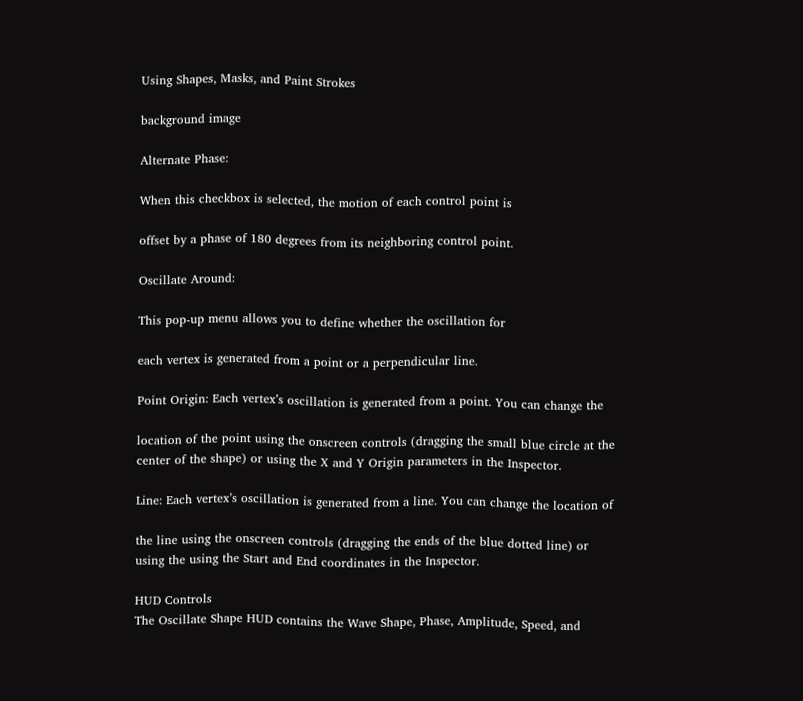Using Shapes, Masks, and Paint Strokes

background image

Alternate Phase:

When this checkbox is selected, the motion of each control point is

offset by a phase of 180 degrees from its neighboring control point.

Oscillate Around:

This pop-up menu allows you to define whether the oscillation for

each vertex is generated from a point or a perpendicular line.

Point Origin: Each vertex’s oscillation is generated from a point. You can change the

location of the point using the onscreen controls (dragging the small blue circle at the
center of the shape) or using the X and Y Origin parameters in the Inspector.

Line: Each vertex’s oscillation is generated from a line. You can change the location of

the line using the onscreen controls (dragging the ends of the blue dotted line) or
using the using the Start and End coordinates in the Inspector.

HUD Controls
The Oscillate Shape HUD contains the Wave Shape, Phase, Amplitude, Speed, and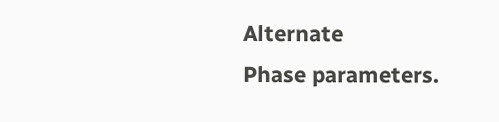Alternate
Phase parameters.